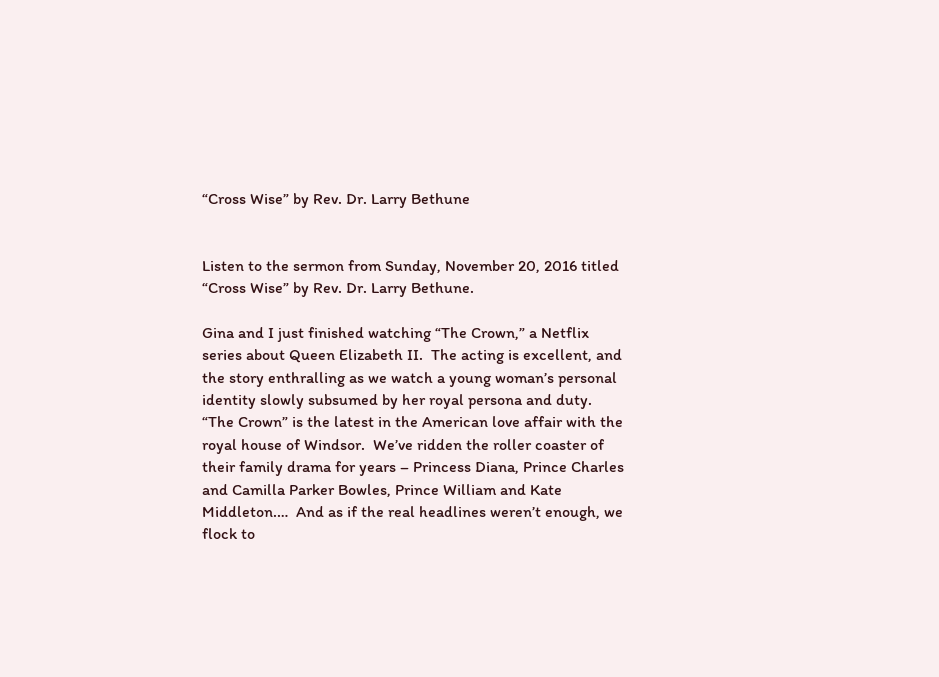“Cross Wise” by Rev. Dr. Larry Bethune


Listen to the sermon from Sunday, November 20, 2016 titled “Cross Wise” by Rev. Dr. Larry Bethune.

Gina and I just finished watching “The Crown,” a Netflix series about Queen Elizabeth II.  The acting is excellent, and the story enthralling as we watch a young woman’s personal identity slowly subsumed by her royal persona and duty. “The Crown” is the latest in the American love affair with the royal house of Windsor.  We’ve ridden the roller coaster of their family drama for years – Princess Diana, Prince Charles and Camilla Parker Bowles, Prince William and Kate Middleton.…  And as if the real headlines weren’t enough, we flock to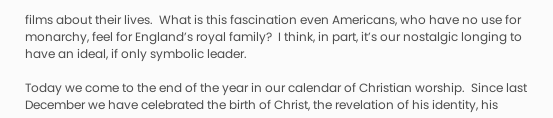films about their lives.  What is this fascination even Americans, who have no use for monarchy, feel for England’s royal family?  I think, in part, it’s our nostalgic longing to have an ideal, if only symbolic leader.

Today we come to the end of the year in our calendar of Christian worship.  Since last December we have celebrated the birth of Christ, the revelation of his identity, his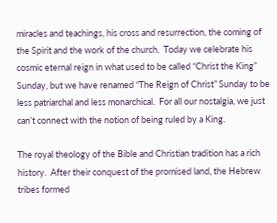miracles and teachings, his cross and resurrection, the coming of the Spirit and the work of the church.  Today we celebrate his cosmic eternal reign in what used to be called “Christ the King” Sunday, but we have renamed “The Reign of Christ” Sunday to be less patriarchal and less monarchical.  For all our nostalgia, we just can’t connect with the notion of being ruled by a King.

The royal theology of the Bible and Christian tradition has a rich history.  After their conquest of the promised land, the Hebrew tribes formed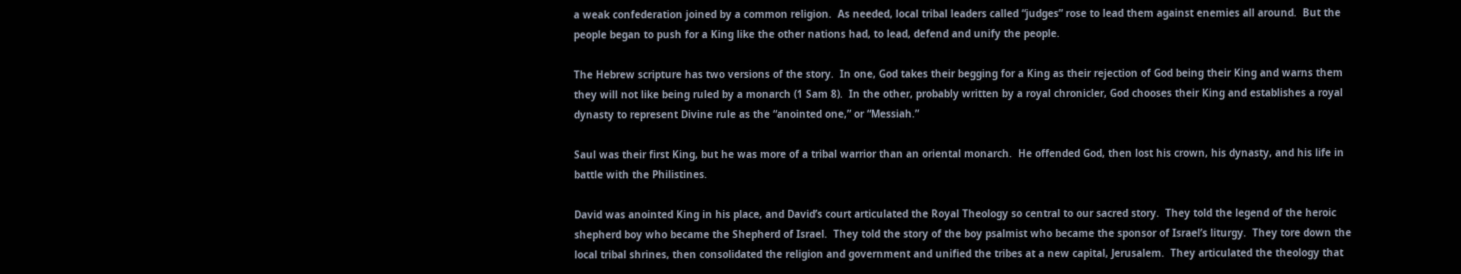a weak confederation joined by a common religion.  As needed, local tribal leaders called “judges” rose to lead them against enemies all around.  But the people began to push for a King like the other nations had, to lead, defend and unify the people.

The Hebrew scripture has two versions of the story.  In one, God takes their begging for a King as their rejection of God being their King and warns them they will not like being ruled by a monarch (1 Sam 8).  In the other, probably written by a royal chronicler, God chooses their King and establishes a royal dynasty to represent Divine rule as the “anointed one,” or “Messiah.”

Saul was their first King, but he was more of a tribal warrior than an oriental monarch.  He offended God, then lost his crown, his dynasty, and his life in battle with the Philistines.

David was anointed King in his place, and David’s court articulated the Royal Theology so central to our sacred story.  They told the legend of the heroic shepherd boy who became the Shepherd of Israel.  They told the story of the boy psalmist who became the sponsor of Israel’s liturgy.  They tore down the local tribal shrines, then consolidated the religion and government and unified the tribes at a new capital, Jerusalem.  They articulated the theology that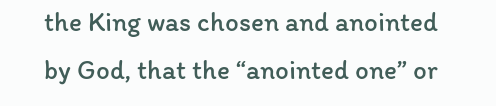the King was chosen and anointed by God, that the “anointed one” or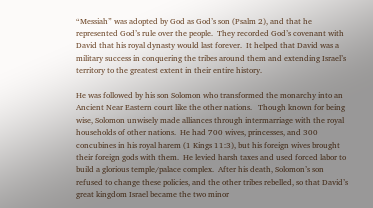“Messiah” was adopted by God as God’s son (Psalm 2), and that he represented God’s rule over the people.  They recorded God’s covenant with David that his royal dynasty would last forever.  It helped that David was a military success in conquering the tribes around them and extending Israel’s territory to the greatest extent in their entire history.

He was followed by his son Solomon who transformed the monarchy into an Ancient Near Eastern court like the other nations.   Though known for being wise, Solomon unwisely made alliances through intermarriage with the royal households of other nations.  He had 700 wives, princesses, and 300 concubines in his royal harem (1 Kings 11:3), but his foreign wives brought their foreign gods with them.  He levied harsh taxes and used forced labor to build a glorious temple/palace complex.  After his death, Solomon’s son refused to change these policies, and the other tribes rebelled, so that David’s great kingdom Israel became the two minor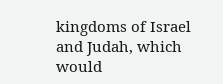kingdoms of Israel and Judah, which would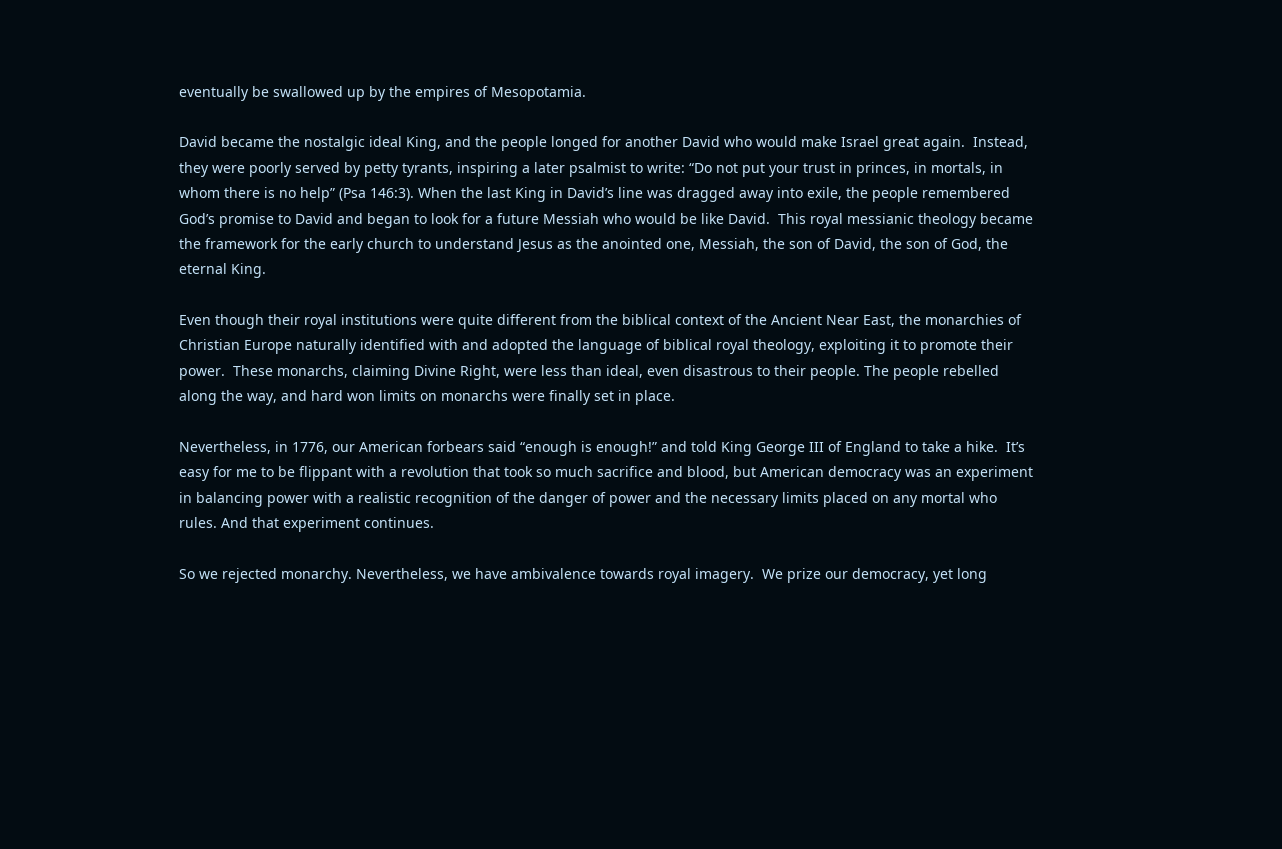eventually be swallowed up by the empires of Mesopotamia.

David became the nostalgic ideal King, and the people longed for another David who would make Israel great again.  Instead, they were poorly served by petty tyrants, inspiring a later psalmist to write: “Do not put your trust in princes, in mortals, in whom there is no help” (Psa 146:3). When the last King in David’s line was dragged away into exile, the people remembered God’s promise to David and began to look for a future Messiah who would be like David.  This royal messianic theology became the framework for the early church to understand Jesus as the anointed one, Messiah, the son of David, the son of God, the eternal King.

Even though their royal institutions were quite different from the biblical context of the Ancient Near East, the monarchies of Christian Europe naturally identified with and adopted the language of biblical royal theology, exploiting it to promote their power.  These monarchs, claiming Divine Right, were less than ideal, even disastrous to their people. The people rebelled along the way, and hard won limits on monarchs were finally set in place.

Nevertheless, in 1776, our American forbears said “enough is enough!” and told King George III of England to take a hike.  It’s easy for me to be flippant with a revolution that took so much sacrifice and blood, but American democracy was an experiment in balancing power with a realistic recognition of the danger of power and the necessary limits placed on any mortal who rules. And that experiment continues.

So we rejected monarchy. Nevertheless, we have ambivalence towards royal imagery.  We prize our democracy, yet long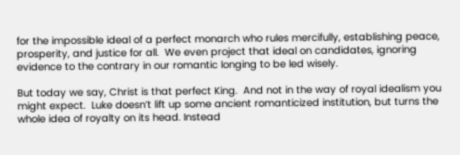for the impossible ideal of a perfect monarch who rules mercifully, establishing peace, prosperity, and justice for all.  We even project that ideal on candidates, ignoring evidence to the contrary in our romantic longing to be led wisely.

But today we say, Christ is that perfect King.  And not in the way of royal idealism you might expect.  Luke doesn’t lift up some ancient romanticized institution, but turns the whole idea of royalty on its head. Instead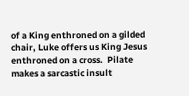of a King enthroned on a gilded chair, Luke offers us King Jesus enthroned on a cross.  Pilate makes a sarcastic insult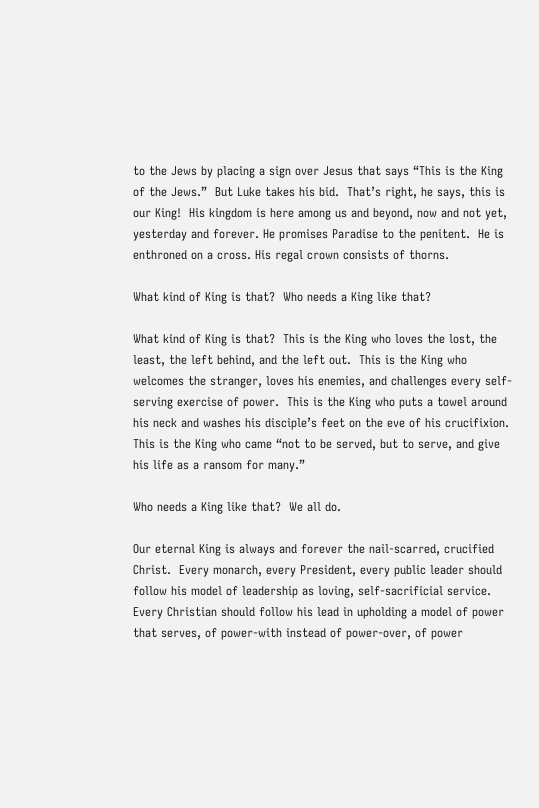to the Jews by placing a sign over Jesus that says “This is the King of the Jews.”  But Luke takes his bid.  That’s right, he says, this is our King!  His kingdom is here among us and beyond, now and not yet, yesterday and forever. He promises Paradise to the penitent.  He is enthroned on a cross. His regal crown consists of thorns.

What kind of King is that?  Who needs a King like that?

What kind of King is that?  This is the King who loves the lost, the least, the left behind, and the left out.  This is the King who welcomes the stranger, loves his enemies, and challenges every self-serving exercise of power.  This is the King who puts a towel around his neck and washes his disciple’s feet on the eve of his crucifixion.  This is the King who came “not to be served, but to serve, and give his life as a ransom for many.”

Who needs a King like that?  We all do.

Our eternal King is always and forever the nail-scarred, crucified Christ.  Every monarch, every President, every public leader should follow his model of leadership as loving, self-sacrificial service.  Every Christian should follow his lead in upholding a model of power that serves, of power-with instead of power-over, of power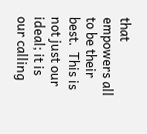that empowers all to be their best.  This is not just our ideal; it is our calling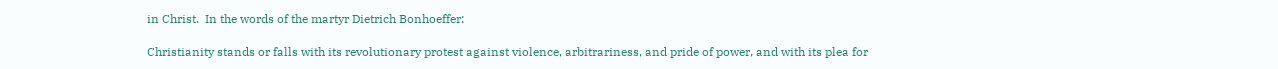in Christ.  In the words of the martyr Dietrich Bonhoeffer:

Christianity stands or falls with its revolutionary protest against violence, arbitrariness, and pride of power, and with its plea for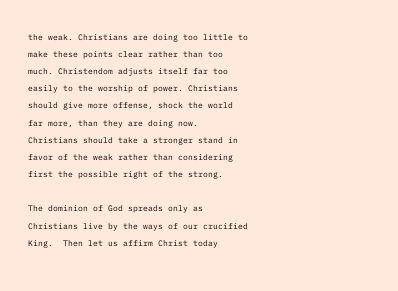the weak. Christians are doing too little to make these points clear rather than too much. Christendom adjusts itself far too easily to the worship of power. Christians should give more offense, shock the world far more, than they are doing now. Christians should take a stronger stand in favor of the weak rather than considering first the possible right of the strong.

The dominion of God spreads only as Christians live by the ways of our crucified King.  Then let us affirm Christ today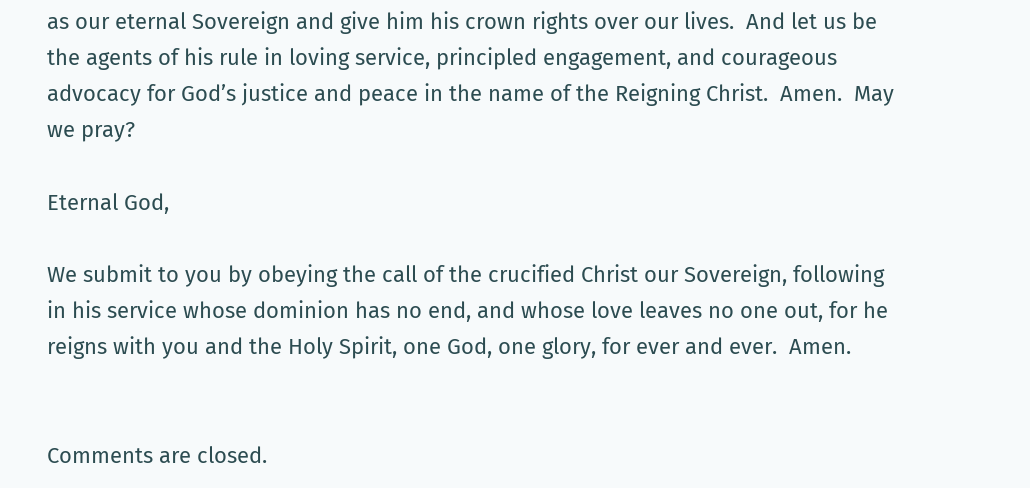as our eternal Sovereign and give him his crown rights over our lives.  And let us be the agents of his rule in loving service, principled engagement, and courageous advocacy for God’s justice and peace in the name of the Reigning Christ.  Amen.  May we pray?

Eternal God,

We submit to you by obeying the call of the crucified Christ our Sovereign, following in his service whose dominion has no end, and whose love leaves no one out, for he reigns with you and the Holy Spirit, one God, one glory, for ever and ever.  Amen.


Comments are closed.